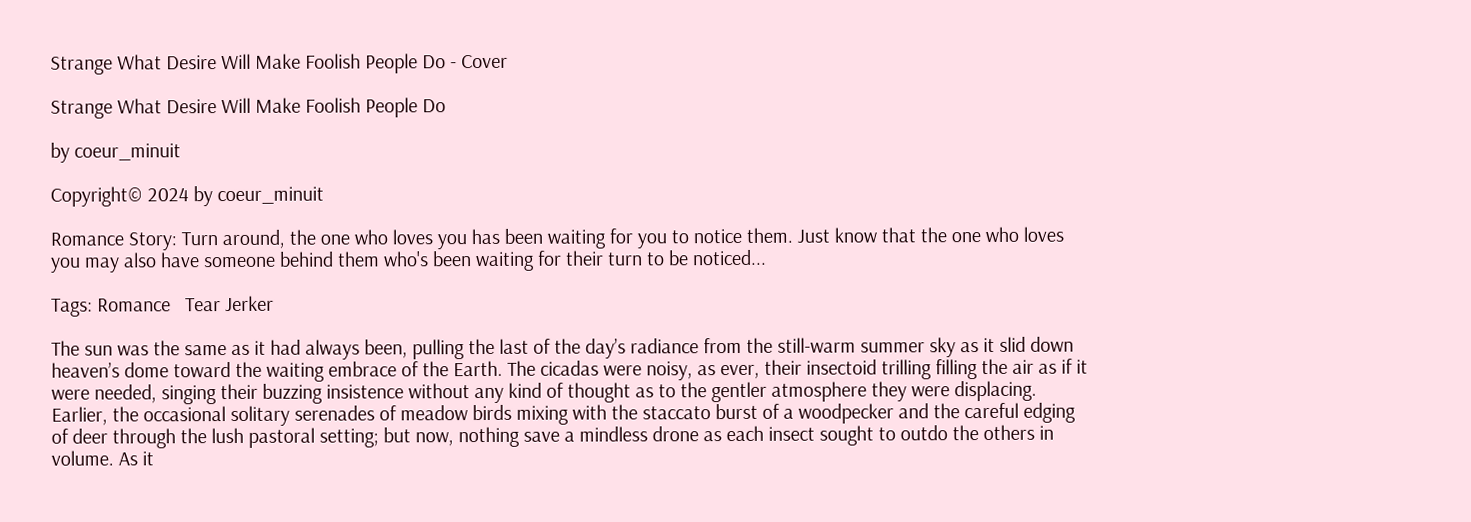Strange What Desire Will Make Foolish People Do - Cover

Strange What Desire Will Make Foolish People Do

by coeur_minuit

Copyright© 2024 by coeur_minuit

Romance Story: Turn around, the one who loves you has been waiting for you to notice them. Just know that the one who loves you may also have someone behind them who's been waiting for their turn to be noticed...

Tags: Romance   Tear Jerker

The sun was the same as it had always been, pulling the last of the day’s radiance from the still-warm summer sky as it slid down heaven’s dome toward the waiting embrace of the Earth. The cicadas were noisy, as ever, their insectoid trilling filling the air as if it were needed, singing their buzzing insistence without any kind of thought as to the gentler atmosphere they were displacing. Earlier, the occasional solitary serenades of meadow birds mixing with the staccato burst of a woodpecker and the careful edging of deer through the lush pastoral setting; but now, nothing save a mindless drone as each insect sought to outdo the others in volume. As it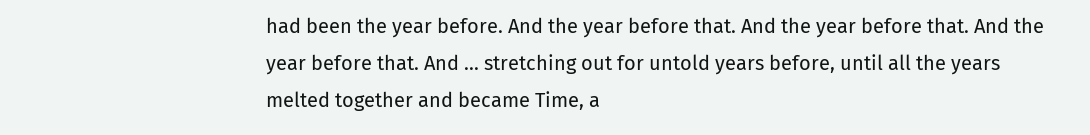had been the year before. And the year before that. And the year before that. And the year before that. And ... stretching out for untold years before, until all the years melted together and became Time, a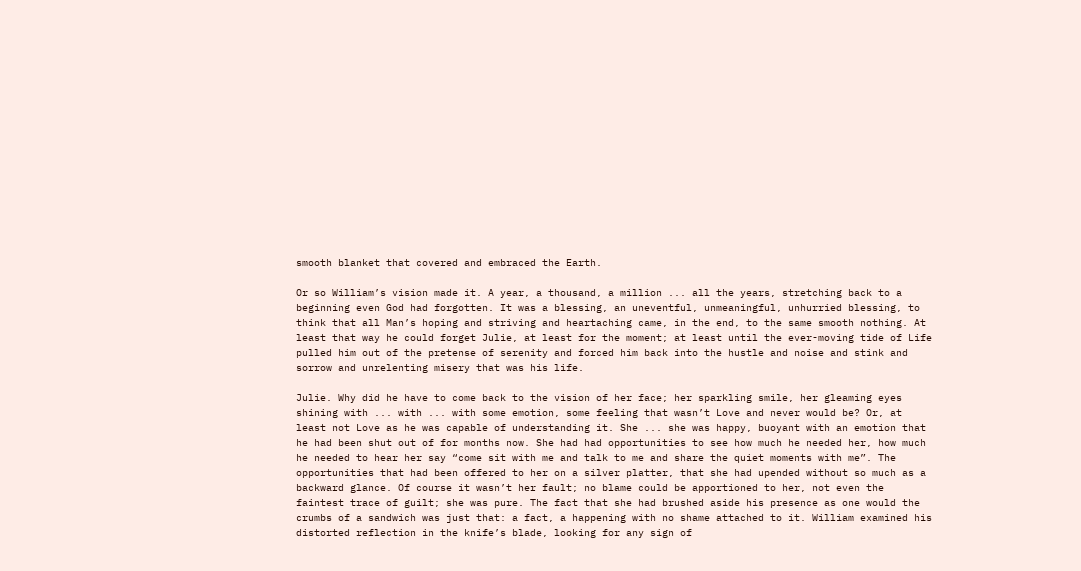smooth blanket that covered and embraced the Earth.

Or so William’s vision made it. A year, a thousand, a million ... all the years, stretching back to a beginning even God had forgotten. It was a blessing, an uneventful, unmeaningful, unhurried blessing, to think that all Man’s hoping and striving and heartaching came, in the end, to the same smooth nothing. At least that way he could forget Julie, at least for the moment; at least until the ever-moving tide of Life pulled him out of the pretense of serenity and forced him back into the hustle and noise and stink and sorrow and unrelenting misery that was his life.

Julie. Why did he have to come back to the vision of her face; her sparkling smile, her gleaming eyes shining with ... with ... with some emotion, some feeling that wasn’t Love and never would be? Or, at least not Love as he was capable of understanding it. She ... she was happy, buoyant with an emotion that he had been shut out of for months now. She had had opportunities to see how much he needed her, how much he needed to hear her say “come sit with me and talk to me and share the quiet moments with me”. The opportunities that had been offered to her on a silver platter, that she had upended without so much as a backward glance. Of course it wasn’t her fault; no blame could be apportioned to her, not even the faintest trace of guilt; she was pure. The fact that she had brushed aside his presence as one would the crumbs of a sandwich was just that: a fact, a happening with no shame attached to it. William examined his distorted reflection in the knife’s blade, looking for any sign of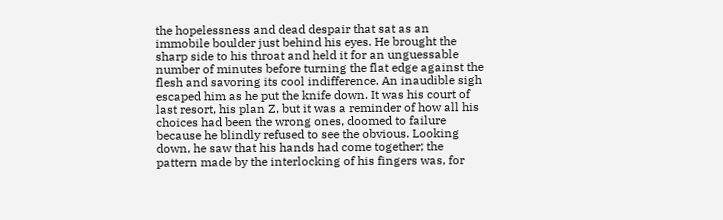the hopelessness and dead despair that sat as an immobile boulder just behind his eyes. He brought the sharp side to his throat and held it for an unguessable number of minutes before turning the flat edge against the flesh and savoring its cool indifference. An inaudible sigh escaped him as he put the knife down. It was his court of last resort, his plan Z, but it was a reminder of how all his choices had been the wrong ones, doomed to failure because he blindly refused to see the obvious. Looking down, he saw that his hands had come together; the pattern made by the interlocking of his fingers was, for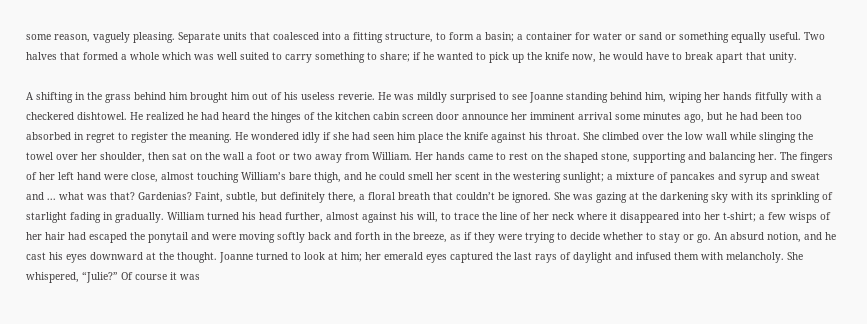some reason, vaguely pleasing. Separate units that coalesced into a fitting structure, to form a basin; a container for water or sand or something equally useful. Two halves that formed a whole which was well suited to carry something to share; if he wanted to pick up the knife now, he would have to break apart that unity.

A shifting in the grass behind him brought him out of his useless reverie. He was mildly surprised to see Joanne standing behind him, wiping her hands fitfully with a checkered dishtowel. He realized he had heard the hinges of the kitchen cabin screen door announce her imminent arrival some minutes ago, but he had been too absorbed in regret to register the meaning. He wondered idly if she had seen him place the knife against his throat. She climbed over the low wall while slinging the towel over her shoulder, then sat on the wall a foot or two away from William. Her hands came to rest on the shaped stone, supporting and balancing her. The fingers of her left hand were close, almost touching William’s bare thigh, and he could smell her scent in the westering sunlight; a mixture of pancakes and syrup and sweat and ... what was that? Gardenias? Faint, subtle, but definitely there, a floral breath that couldn’t be ignored. She was gazing at the darkening sky with its sprinkling of starlight fading in gradually. William turned his head further, almost against his will, to trace the line of her neck where it disappeared into her t-shirt; a few wisps of her hair had escaped the ponytail and were moving softly back and forth in the breeze, as if they were trying to decide whether to stay or go. An absurd notion, and he cast his eyes downward at the thought. Joanne turned to look at him; her emerald eyes captured the last rays of daylight and infused them with melancholy. She whispered, “Julie?” Of course it was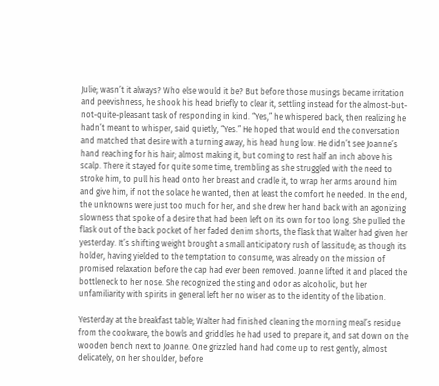Julie; wasn’t it always? Who else would it be? But before those musings became irritation and peevishness, he shook his head briefly to clear it, settling instead for the almost-but-not-quite-pleasant task of responding in kind. “Yes,” he whispered back, then realizing he hadn’t meant to whisper, said quietly, “Yes.” He hoped that would end the conversation and matched that desire with a turning away, his head hung low. He didn’t see Joanne’s hand reaching for his hair; almost making it, but coming to rest half an inch above his scalp. There it stayed for quite some time, trembling as she struggled with the need to stroke him, to pull his head onto her breast and cradle it, to wrap her arms around him and give him, if not the solace he wanted, then at least the comfort he needed. In the end, the unknowns were just too much for her, and she drew her hand back with an agonizing slowness that spoke of a desire that had been left on its own for too long. She pulled the flask out of the back pocket of her faded denim shorts, the flask that Walter had given her yesterday. It’s shifting weight brought a small anticipatory rush of lassitude; as though its holder, having yielded to the temptation to consume, was already on the mission of promised relaxation before the cap had ever been removed. Joanne lifted it and placed the bottleneck to her nose. She recognized the sting and odor as alcoholic, but her unfamiliarity with spirits in general left her no wiser as to the identity of the libation.

Yesterday at the breakfast table; Walter had finished cleaning the morning meal’s residue from the cookware, the bowls and griddles he had used to prepare it, and sat down on the wooden bench next to Joanne. One grizzled hand had come up to rest gently, almost delicately, on her shoulder, before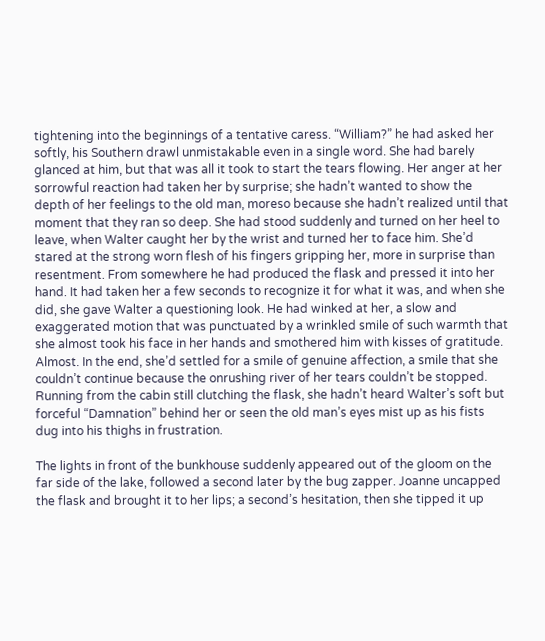tightening into the beginnings of a tentative caress. “William?” he had asked her softly, his Southern drawl unmistakable even in a single word. She had barely glanced at him, but that was all it took to start the tears flowing. Her anger at her sorrowful reaction had taken her by surprise; she hadn’t wanted to show the depth of her feelings to the old man, moreso because she hadn’t realized until that moment that they ran so deep. She had stood suddenly and turned on her heel to leave, when Walter caught her by the wrist and turned her to face him. She’d stared at the strong worn flesh of his fingers gripping her, more in surprise than resentment. From somewhere he had produced the flask and pressed it into her hand. It had taken her a few seconds to recognize it for what it was, and when she did, she gave Walter a questioning look. He had winked at her, a slow and exaggerated motion that was punctuated by a wrinkled smile of such warmth that she almost took his face in her hands and smothered him with kisses of gratitude. Almost. In the end, she’d settled for a smile of genuine affection, a smile that she couldn’t continue because the onrushing river of her tears couldn’t be stopped. Running from the cabin still clutching the flask, she hadn’t heard Walter’s soft but forceful “Damnation” behind her or seen the old man’s eyes mist up as his fists dug into his thighs in frustration.

The lights in front of the bunkhouse suddenly appeared out of the gloom on the far side of the lake, followed a second later by the bug zapper. Joanne uncapped the flask and brought it to her lips; a second’s hesitation, then she tipped it up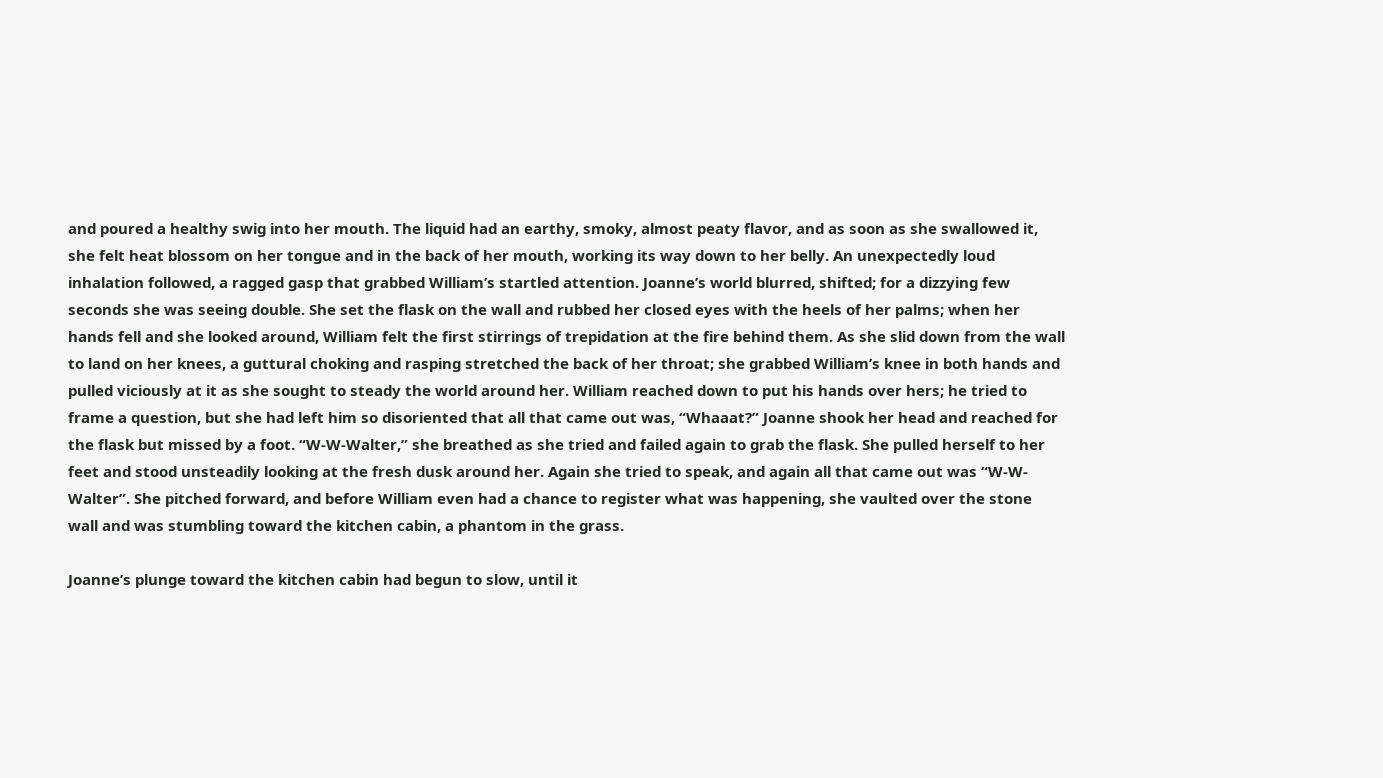and poured a healthy swig into her mouth. The liquid had an earthy, smoky, almost peaty flavor, and as soon as she swallowed it, she felt heat blossom on her tongue and in the back of her mouth, working its way down to her belly. An unexpectedly loud inhalation followed, a ragged gasp that grabbed William’s startled attention. Joanne’s world blurred, shifted; for a dizzying few seconds she was seeing double. She set the flask on the wall and rubbed her closed eyes with the heels of her palms; when her hands fell and she looked around, William felt the first stirrings of trepidation at the fire behind them. As she slid down from the wall to land on her knees, a guttural choking and rasping stretched the back of her throat; she grabbed William’s knee in both hands and pulled viciously at it as she sought to steady the world around her. William reached down to put his hands over hers; he tried to frame a question, but she had left him so disoriented that all that came out was, “Whaaat?” Joanne shook her head and reached for the flask but missed by a foot. “W-W-Walter,” she breathed as she tried and failed again to grab the flask. She pulled herself to her feet and stood unsteadily looking at the fresh dusk around her. Again she tried to speak, and again all that came out was “W-W-Walter”. She pitched forward, and before William even had a chance to register what was happening, she vaulted over the stone wall and was stumbling toward the kitchen cabin, a phantom in the grass.

Joanne’s plunge toward the kitchen cabin had begun to slow, until it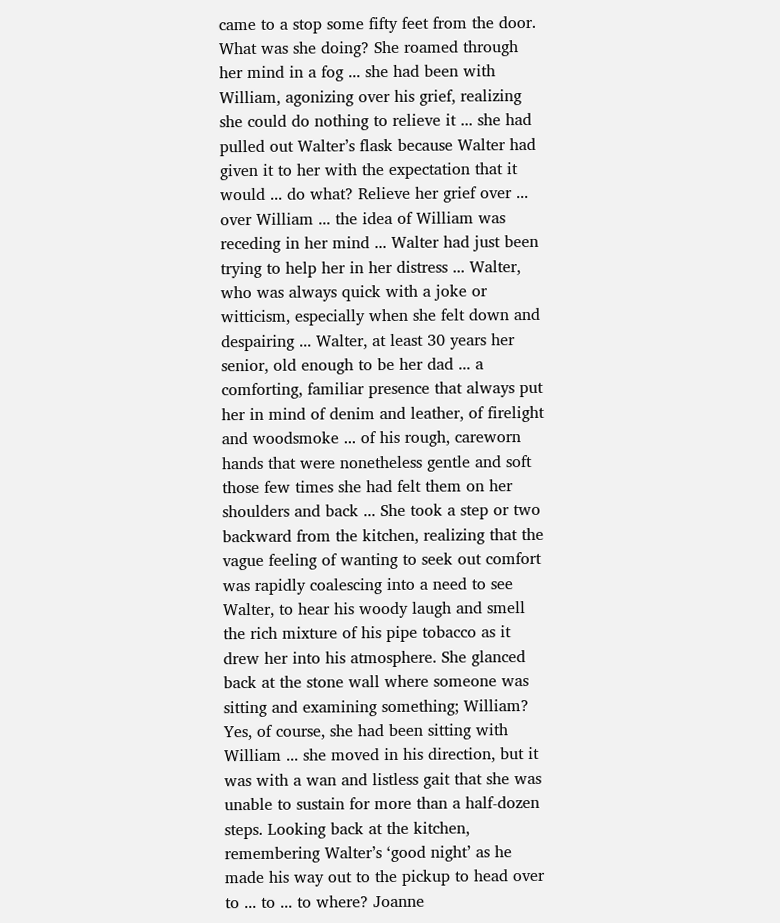came to a stop some fifty feet from the door. What was she doing? She roamed through her mind in a fog ... she had been with William, agonizing over his grief, realizing she could do nothing to relieve it ... she had pulled out Walter’s flask because Walter had given it to her with the expectation that it would ... do what? Relieve her grief over ... over William ... the idea of William was receding in her mind ... Walter had just been trying to help her in her distress ... Walter, who was always quick with a joke or witticism, especially when she felt down and despairing ... Walter, at least 30 years her senior, old enough to be her dad ... a comforting, familiar presence that always put her in mind of denim and leather, of firelight and woodsmoke ... of his rough, careworn hands that were nonetheless gentle and soft those few times she had felt them on her shoulders and back ... She took a step or two backward from the kitchen, realizing that the vague feeling of wanting to seek out comfort was rapidly coalescing into a need to see Walter, to hear his woody laugh and smell the rich mixture of his pipe tobacco as it drew her into his atmosphere. She glanced back at the stone wall where someone was sitting and examining something; William? Yes, of course, she had been sitting with William ... she moved in his direction, but it was with a wan and listless gait that she was unable to sustain for more than a half-dozen steps. Looking back at the kitchen, remembering Walter’s ‘good night’ as he made his way out to the pickup to head over to ... to ... to where? Joanne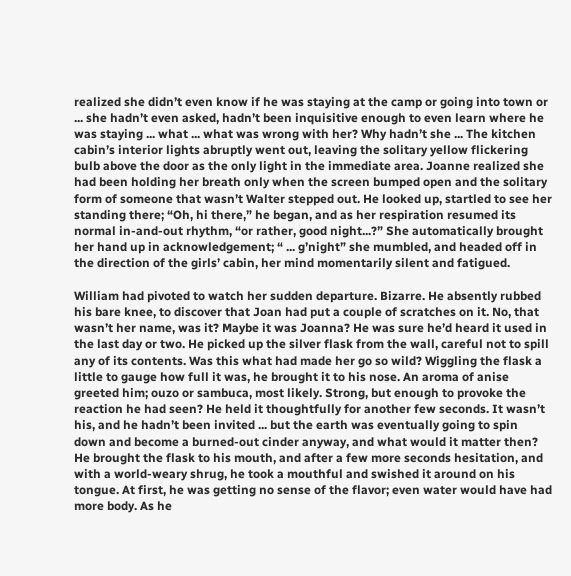realized she didn’t even know if he was staying at the camp or going into town or ... she hadn’t even asked, hadn’t been inquisitive enough to even learn where he was staying ... what ... what was wrong with her? Why hadn’t she ... The kitchen cabin’s interior lights abruptly went out, leaving the solitary yellow flickering bulb above the door as the only light in the immediate area. Joanne realized she had been holding her breath only when the screen bumped open and the solitary form of someone that wasn’t Walter stepped out. He looked up, startled to see her standing there; “Oh, hi there,” he began, and as her respiration resumed its normal in-and-out rhythm, “or rather, good night...?” She automatically brought her hand up in acknowledgement; “ ... g’night” she mumbled, and headed off in the direction of the girls’ cabin, her mind momentarily silent and fatigued.

William had pivoted to watch her sudden departure. Bizarre. He absently rubbed his bare knee, to discover that Joan had put a couple of scratches on it. No, that wasn’t her name, was it? Maybe it was Joanna? He was sure he’d heard it used in the last day or two. He picked up the silver flask from the wall, careful not to spill any of its contents. Was this what had made her go so wild? Wiggling the flask a little to gauge how full it was, he brought it to his nose. An aroma of anise greeted him; ouzo or sambuca, most likely. Strong, but enough to provoke the reaction he had seen? He held it thoughtfully for another few seconds. It wasn’t his, and he hadn’t been invited ... but the earth was eventually going to spin down and become a burned-out cinder anyway, and what would it matter then? He brought the flask to his mouth, and after a few more seconds hesitation, and with a world-weary shrug, he took a mouthful and swished it around on his tongue. At first, he was getting no sense of the flavor; even water would have had more body. As he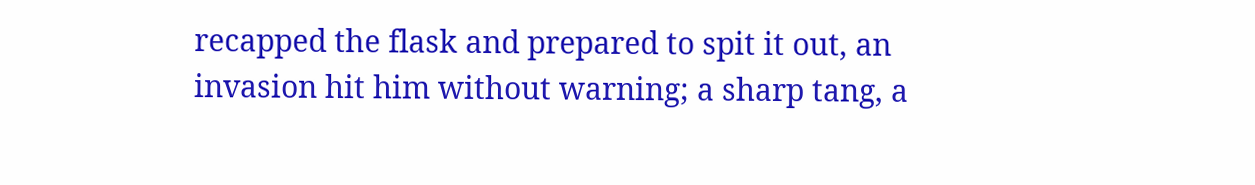recapped the flask and prepared to spit it out, an invasion hit him without warning; a sharp tang, a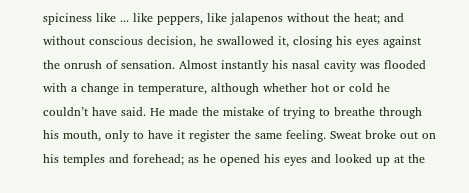spiciness like ... like peppers, like jalapenos without the heat; and without conscious decision, he swallowed it, closing his eyes against the onrush of sensation. Almost instantly his nasal cavity was flooded with a change in temperature, although whether hot or cold he couldn’t have said. He made the mistake of trying to breathe through his mouth, only to have it register the same feeling. Sweat broke out on his temples and forehead; as he opened his eyes and looked up at the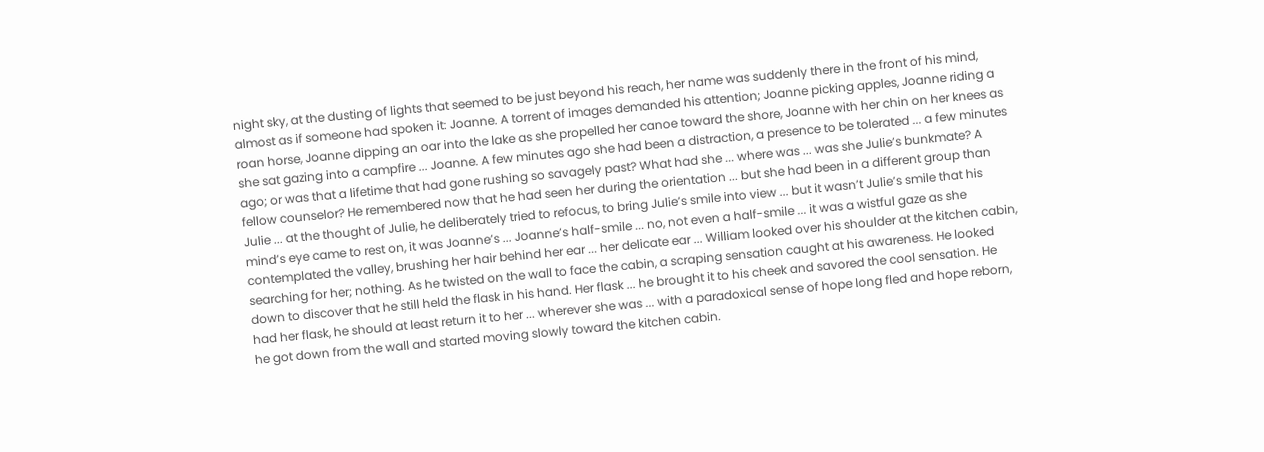night sky, at the dusting of lights that seemed to be just beyond his reach, her name was suddenly there in the front of his mind, almost as if someone had spoken it: Joanne. A torrent of images demanded his attention; Joanne picking apples, Joanne riding a roan horse, Joanne dipping an oar into the lake as she propelled her canoe toward the shore, Joanne with her chin on her knees as she sat gazing into a campfire ... Joanne. A few minutes ago she had been a distraction, a presence to be tolerated ... a few minutes ago; or was that a lifetime that had gone rushing so savagely past? What had she ... where was ... was she Julie’s bunkmate? A fellow counselor? He remembered now that he had seen her during the orientation ... but she had been in a different group than Julie ... at the thought of Julie, he deliberately tried to refocus, to bring Julie’s smile into view ... but it wasn’t Julie’s smile that his mind’s eye came to rest on, it was Joanne’s ... Joanne’s half-smile ... no, not even a half-smile ... it was a wistful gaze as she contemplated the valley, brushing her hair behind her ear ... her delicate ear ... William looked over his shoulder at the kitchen cabin, searching for her; nothing. As he twisted on the wall to face the cabin, a scraping sensation caught at his awareness. He looked down to discover that he still held the flask in his hand. Her flask ... he brought it to his cheek and savored the cool sensation. He had her flask, he should at least return it to her ... wherever she was ... with a paradoxical sense of hope long fled and hope reborn, he got down from the wall and started moving slowly toward the kitchen cabin.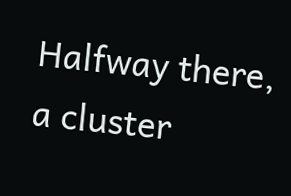Halfway there, a cluster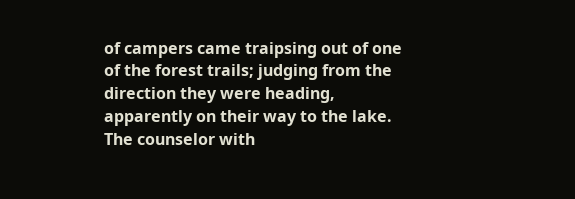of campers came traipsing out of one of the forest trails; judging from the direction they were heading, apparently on their way to the lake. The counselor with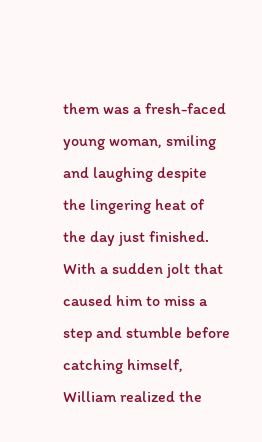them was a fresh-faced young woman, smiling and laughing despite the lingering heat of the day just finished. With a sudden jolt that caused him to miss a step and stumble before catching himself, William realized the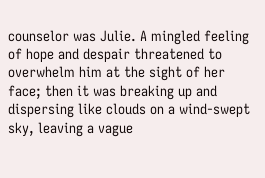counselor was Julie. A mingled feeling of hope and despair threatened to overwhelm him at the sight of her face; then it was breaking up and dispersing like clouds on a wind-swept sky, leaving a vague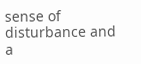sense of disturbance and a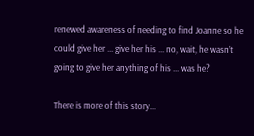renewed awareness of needing to find Joanne so he could give her ... give her his ... no, wait, he wasn’t going to give her anything of his ... was he?

There is more of this story...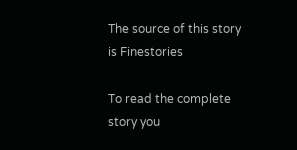The source of this story is Finestories

To read the complete story you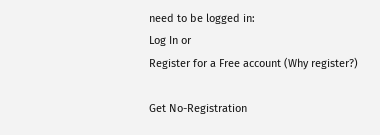need to be logged in:
Log In or
Register for a Free account (Why register?)

Get No-Registration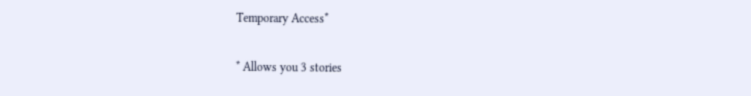Temporary Access*

* Allows you 3 stories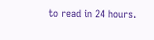to read in 24 hours.